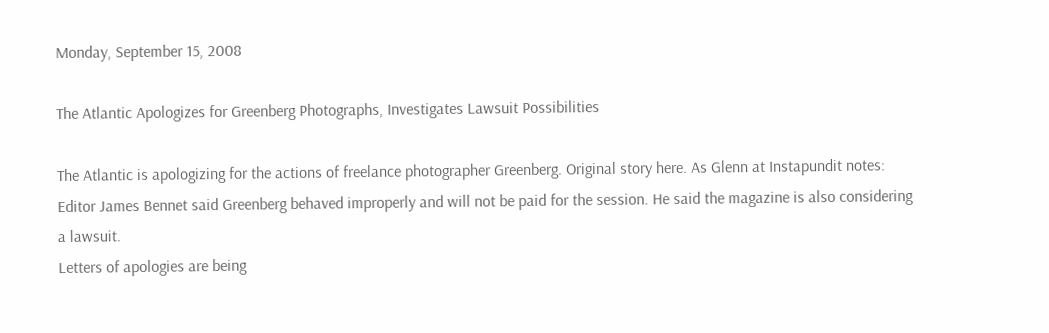Monday, September 15, 2008

The Atlantic Apologizes for Greenberg Photographs, Investigates Lawsuit Possibilities

The Atlantic is apologizing for the actions of freelance photographer Greenberg. Original story here. As Glenn at Instapundit notes:
Editor James Bennet said Greenberg behaved improperly and will not be paid for the session. He said the magazine is also considering a lawsuit.
Letters of apologies are being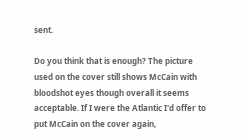sent.

Do you think that is enough? The picture used on the cover still shows McCain with bloodshot eyes though overall it seems acceptable. If I were the Atlantic I'd offer to put McCain on the cover again,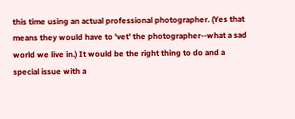this time using an actual professional photographer. (Yes that means they would have to 'vet' the photographer--what a sad world we live in.) It would be the right thing to do and a special issue with a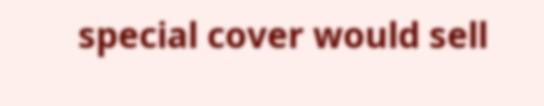special cover would sell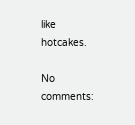like hotcakes.

No comments: